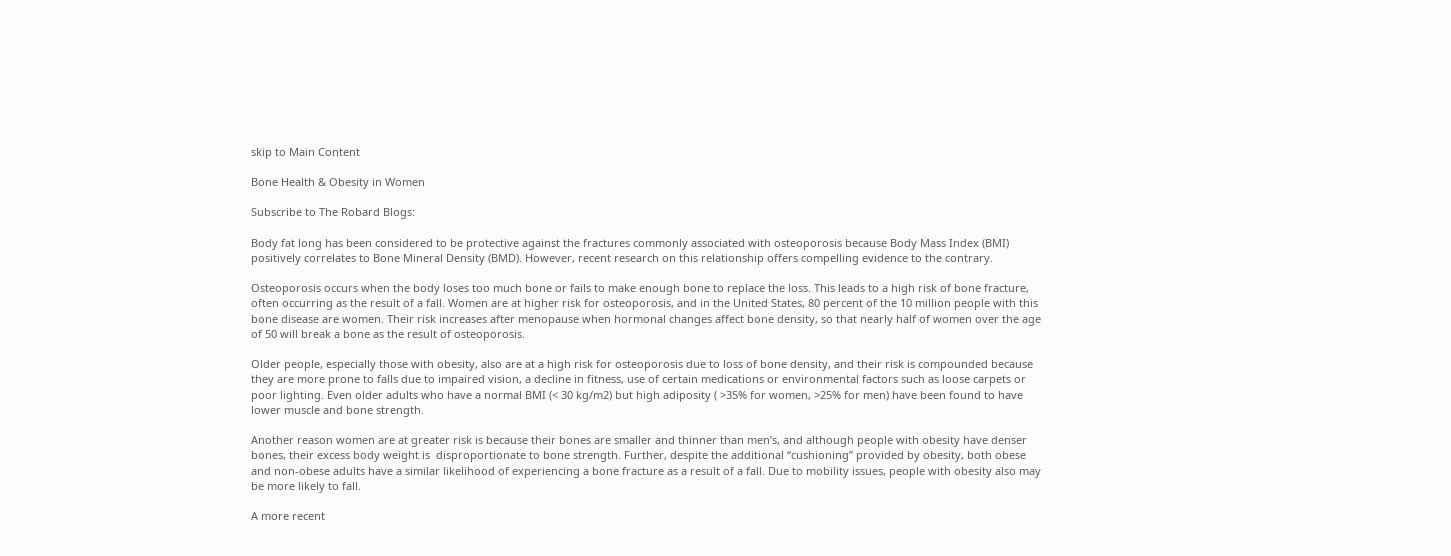skip to Main Content

Bone Health & Obesity in Women

Subscribe to The Robard Blogs:

Body fat long has been considered to be protective against the fractures commonly associated with osteoporosis because Body Mass Index (BMI) positively correlates to Bone Mineral Density (BMD). However, recent research on this relationship offers compelling evidence to the contrary.

Osteoporosis occurs when the body loses too much bone or fails to make enough bone to replace the loss. This leads to a high risk of bone fracture, often occurring as the result of a fall. Women are at higher risk for osteoporosis, and in the United States, 80 percent of the 10 million people with this bone disease are women. Their risk increases after menopause when hormonal changes affect bone density, so that nearly half of women over the age of 50 will break a bone as the result of osteoporosis.

Older people, especially those with obesity, also are at a high risk for osteoporosis due to loss of bone density, and their risk is compounded because they are more prone to falls due to impaired vision, a decline in fitness, use of certain medications or environmental factors such as loose carpets or poor lighting. Even older adults who have a normal BMI (< 30 kg/m2) but high adiposity ( >35% for women, >25% for men) have been found to have lower muscle and bone strength.

Another reason women are at greater risk is because their bones are smaller and thinner than men’s, and although people with obesity have denser bones, their excess body weight is  disproportionate to bone strength. Further, despite the additional “cushioning” provided by obesity, both obese and non-obese adults have a similar likelihood of experiencing a bone fracture as a result of a fall. Due to mobility issues, people with obesity also may be more likely to fall.

A more recent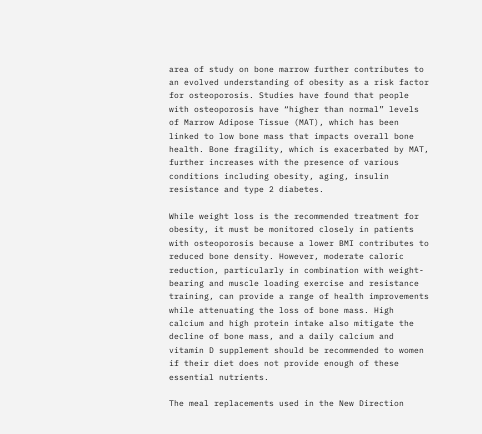area of study on bone marrow further contributes to an evolved understanding of obesity as a risk factor for osteoporosis. Studies have found that people with osteoporosis have “higher than normal” levels of Marrow Adipose Tissue (MAT), which has been linked to low bone mass that impacts overall bone health. Bone fragility, which is exacerbated by MAT, further increases with the presence of various conditions including obesity, aging, insulin resistance and type 2 diabetes.

While weight loss is the recommended treatment for obesity, it must be monitored closely in patients with osteoporosis because a lower BMI contributes to reduced bone density. However, moderate caloric reduction, particularly in combination with weight-bearing and muscle loading exercise and resistance training, can provide a range of health improvements while attenuating the loss of bone mass. High calcium and high protein intake also mitigate the decline of bone mass, and a daily calcium and vitamin D supplement should be recommended to women if their diet does not provide enough of these essential nutrients.

The meal replacements used in the New Direction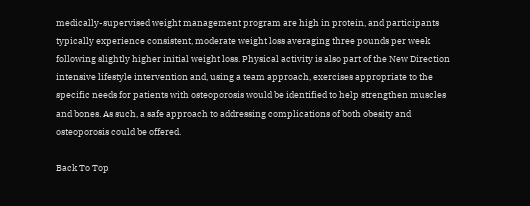medically-supervised weight management program are high in protein, and participants typically experience consistent, moderate weight loss averaging three pounds per week following slightly higher initial weight loss. Physical activity is also part of the New Direction intensive lifestyle intervention and, using a team approach, exercises appropriate to the specific needs for patients with osteoporosis would be identified to help strengthen muscles and bones. As such, a safe approach to addressing complications of both obesity and osteoporosis could be offered.

Back To Top